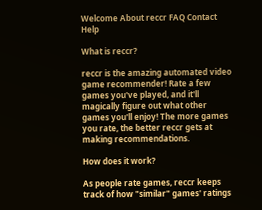Welcome About reccr FAQ Contact Help

What is reccr?

reccr is the amazing automated video game recommender! Rate a few games you've played, and it'll magically figure out what other games you'll enjoy! The more games you rate, the better reccr gets at making recommendations.

How does it work?

As people rate games, reccr keeps track of how "similar" games' ratings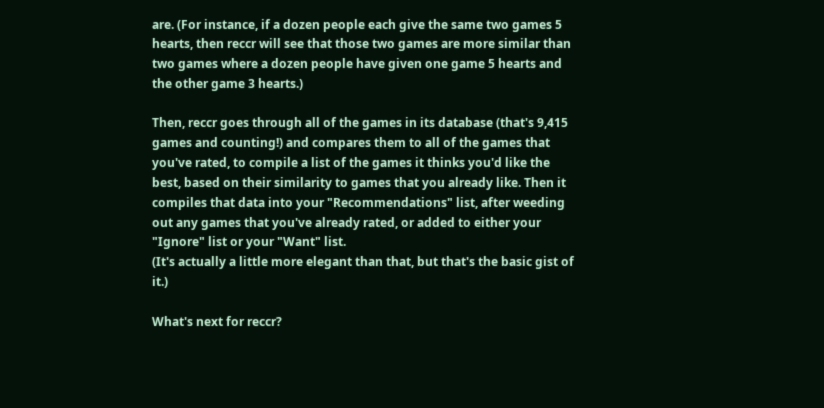are. (For instance, if a dozen people each give the same two games 5 hearts, then reccr will see that those two games are more similar than two games where a dozen people have given one game 5 hearts and the other game 3 hearts.)

Then, reccr goes through all of the games in its database (that's 9,415 games and counting!) and compares them to all of the games that you've rated, to compile a list of the games it thinks you'd like the best, based on their similarity to games that you already like. Then it compiles that data into your "Recommendations" list, after weeding out any games that you've already rated, or added to either your "Ignore" list or your "Want" list.
(It's actually a little more elegant than that, but that's the basic gist of it.)

What's next for reccr?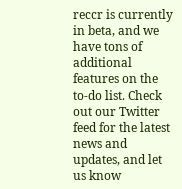reccr is currently in beta, and we have tons of additional features on the to-do list. Check out our Twitter feed for the latest news and updates, and let us know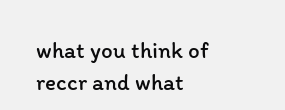what you think of reccr and what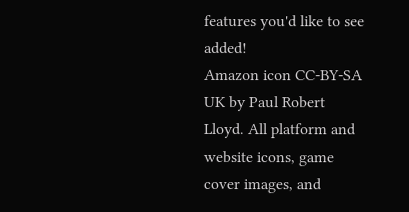features you'd like to see added!
Amazon icon CC-BY-SA UK by Paul Robert Lloyd. All platform and website icons, game cover images, and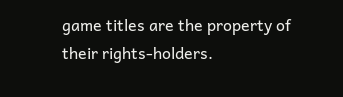game titles are the property of their rights-holders.